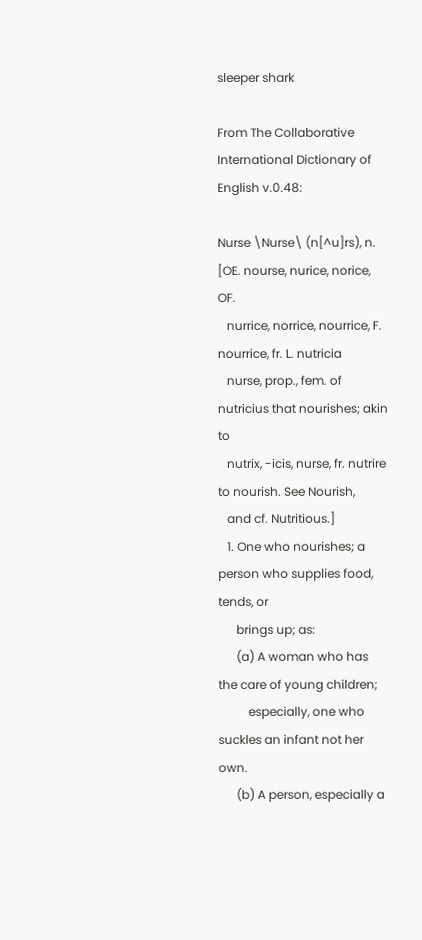sleeper shark

From The Collaborative International Dictionary of English v.0.48:

Nurse \Nurse\ (n[^u]rs), n. [OE. nourse, nurice, norice, OF.
   nurrice, norrice, nourrice, F. nourrice, fr. L. nutricia
   nurse, prop., fem. of nutricius that nourishes; akin to
   nutrix, -icis, nurse, fr. nutrire to nourish. See Nourish,
   and cf. Nutritious.]
   1. One who nourishes; a person who supplies food, tends, or
      brings up; as:
      (a) A woman who has the care of young children;
          especially, one who suckles an infant not her own.
      (b) A person, especially a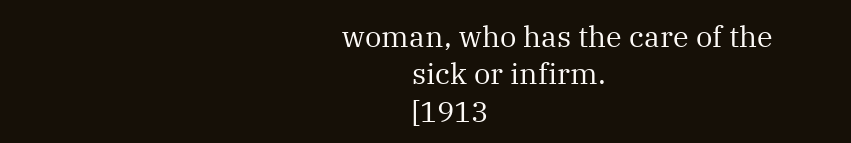woman, who has the care of the
          sick or infirm.
          [1913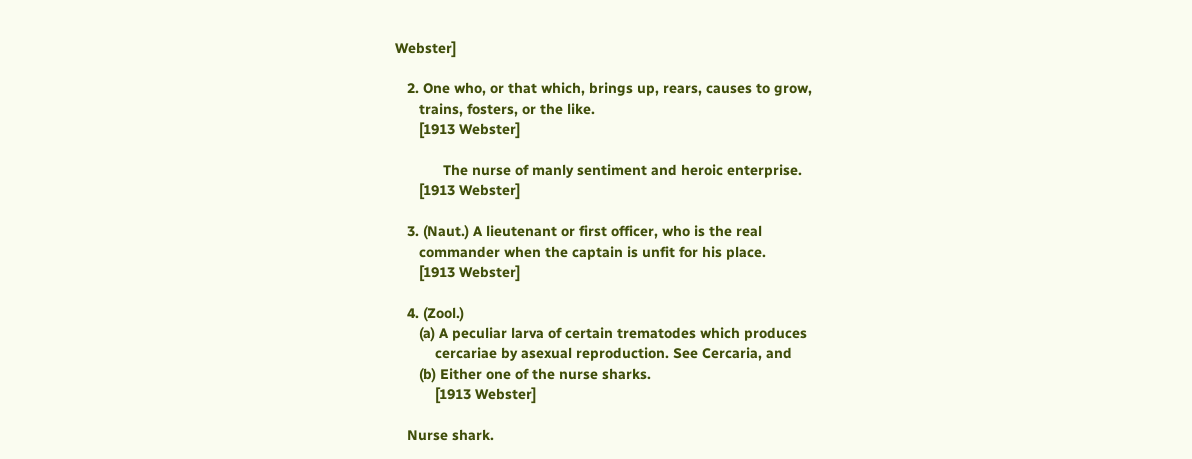Webster]

   2. One who, or that which, brings up, rears, causes to grow,
      trains, fosters, or the like.
      [1913 Webster]

            The nurse of manly sentiment and heroic enterprise.
      [1913 Webster]

   3. (Naut.) A lieutenant or first officer, who is the real
      commander when the captain is unfit for his place.
      [1913 Webster]

   4. (Zool.)
      (a) A peculiar larva of certain trematodes which produces
          cercariae by asexual reproduction. See Cercaria, and
      (b) Either one of the nurse sharks.
          [1913 Webster]

   Nurse shark.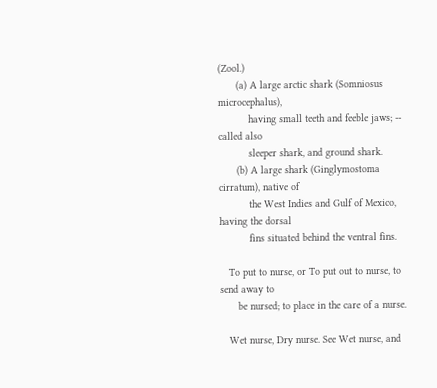(Zool.)
      (a) A large arctic shark (Somniosus microcephalus),
          having small teeth and feeble jaws; -- called also
          sleeper shark, and ground shark.
      (b) A large shark (Ginglymostoma cirratum), native of
          the West Indies and Gulf of Mexico, having the dorsal
          fins situated behind the ventral fins.

   To put to nurse, or To put out to nurse, to send away to
      be nursed; to place in the care of a nurse.

   Wet nurse, Dry nurse. See Wet nurse, and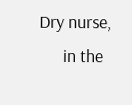Dry nurse,
      in the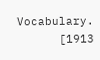Vocabulary.
      [1913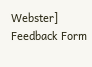Webster]
Feedback Form